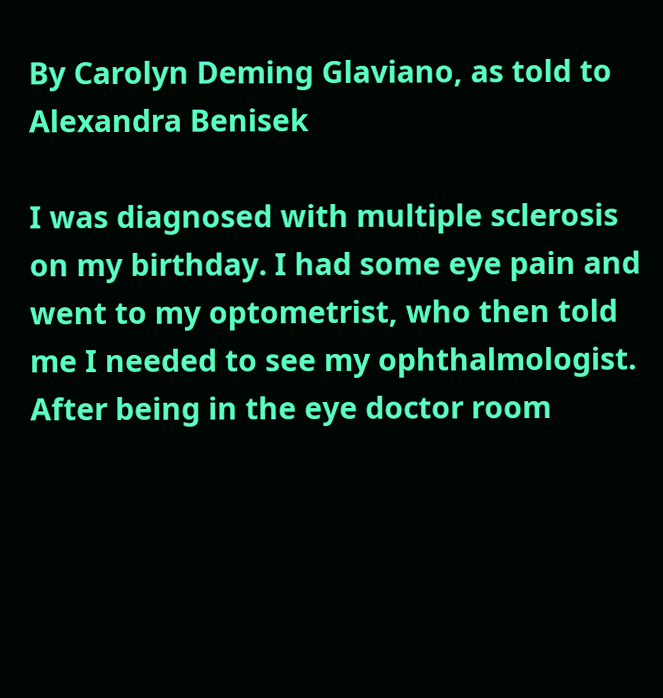By Carolyn Deming Glaviano, as told to Alexandra Benisek

I was diagnosed with multiple sclerosis on my birthday. I had some eye pain and went to my optometrist, who then told me I needed to see my ophthalmologist. After being in the eye doctor room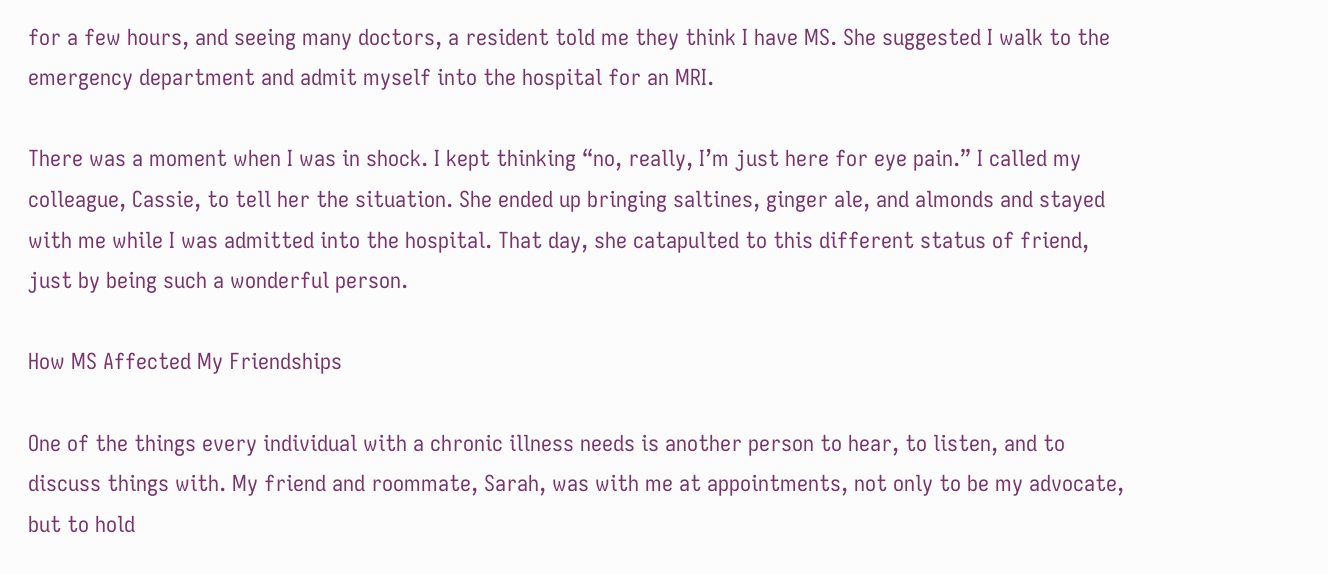for a few hours, and seeing many doctors, a resident told me they think I have MS. She suggested I walk to the emergency department and admit myself into the hospital for an MRI.

There was a moment when I was in shock. I kept thinking “no, really, I’m just here for eye pain.” I called my colleague, Cassie, to tell her the situation. She ended up bringing saltines, ginger ale, and almonds and stayed with me while I was admitted into the hospital. That day, she catapulted to this different status of friend, just by being such a wonderful person.

How MS Affected My Friendships

One of the things every individual with a chronic illness needs is another person to hear, to listen, and to discuss things with. My friend and roommate, Sarah, was with me at appointments, not only to be my advocate, but to hold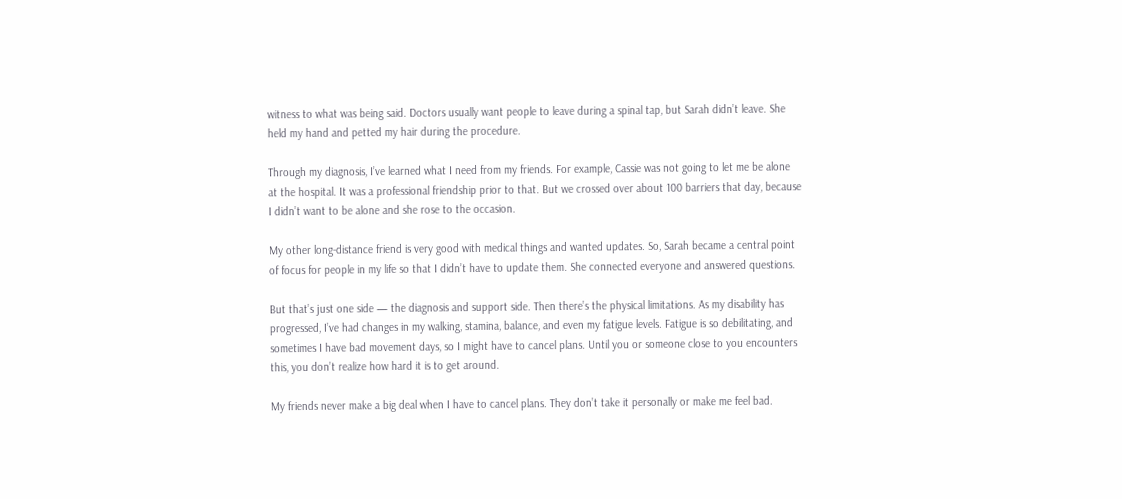witness to what was being said. Doctors usually want people to leave during a spinal tap, but Sarah didn’t leave. She held my hand and petted my hair during the procedure.

Through my diagnosis, I’ve learned what I need from my friends. For example, Cassie was not going to let me be alone at the hospital. It was a professional friendship prior to that. But we crossed over about 100 barriers that day, because I didn’t want to be alone and she rose to the occasion.

My other long-distance friend is very good with medical things and wanted updates. So, Sarah became a central point of focus for people in my life so that I didn’t have to update them. She connected everyone and answered questions.

But that’s just one side — the diagnosis and support side. Then there’s the physical limitations. As my disability has progressed, I’ve had changes in my walking, stamina, balance, and even my fatigue levels. Fatigue is so debilitating, and sometimes I have bad movement days, so I might have to cancel plans. Until you or someone close to you encounters this, you don’t realize how hard it is to get around.

My friends never make a big deal when I have to cancel plans. They don’t take it personally or make me feel bad.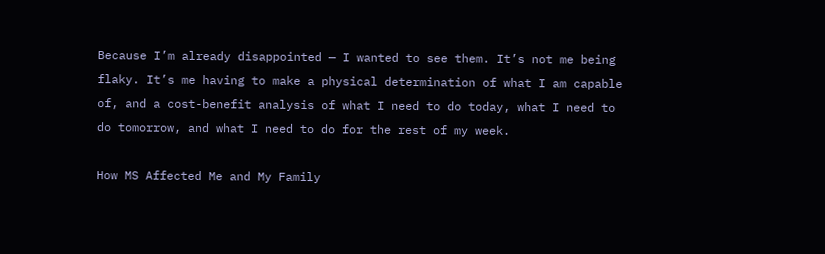Because I’m already disappointed — I wanted to see them. It’s not me being flaky. It’s me having to make a physical determination of what I am capable of, and a cost-benefit analysis of what I need to do today, what I need to do tomorrow, and what I need to do for the rest of my week.

How MS Affected Me and My Family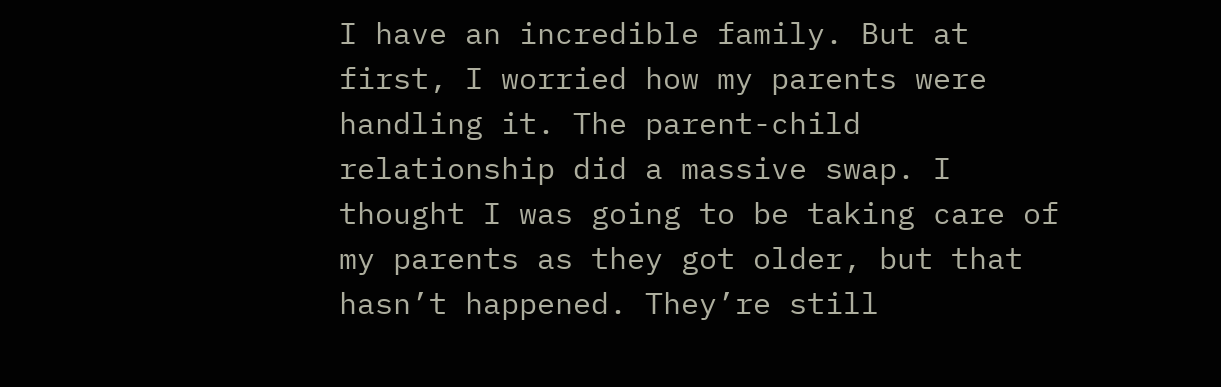I have an incredible family. But at first, I worried how my parents were handling it. The parent-child relationship did a massive swap. I thought I was going to be taking care of my parents as they got older, but that hasn’t happened. They’re still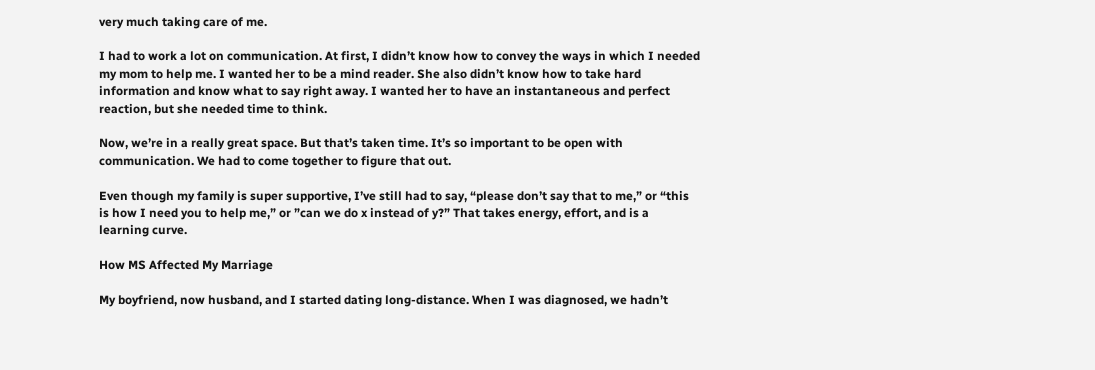very much taking care of me.

I had to work a lot on communication. At first, I didn’t know how to convey the ways in which I needed my mom to help me. I wanted her to be a mind reader. She also didn’t know how to take hard information and know what to say right away. I wanted her to have an instantaneous and perfect reaction, but she needed time to think.

Now, we’re in a really great space. But that’s taken time. It’s so important to be open with communication. We had to come together to figure that out.

Even though my family is super supportive, I’ve still had to say, “please don’t say that to me,” or “this is how I need you to help me,” or ”can we do x instead of y?” That takes energy, effort, and is a learning curve.

How MS Affected My Marriage

My boyfriend, now husband, and I started dating long-distance. When I was diagnosed, we hadn’t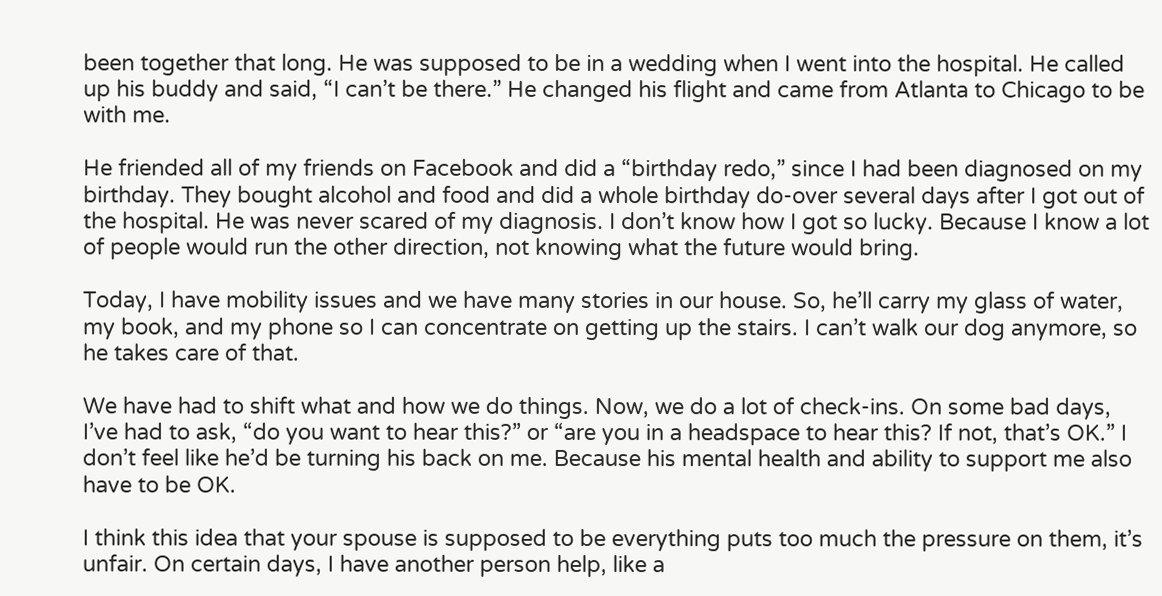been together that long. He was supposed to be in a wedding when I went into the hospital. He called up his buddy and said, “I can’t be there.” He changed his flight and came from Atlanta to Chicago to be with me.

He friended all of my friends on Facebook and did a “birthday redo,” since I had been diagnosed on my birthday. They bought alcohol and food and did a whole birthday do-over several days after I got out of the hospital. He was never scared of my diagnosis. I don’t know how I got so lucky. Because I know a lot of people would run the other direction, not knowing what the future would bring.

Today, I have mobility issues and we have many stories in our house. So, he’ll carry my glass of water, my book, and my phone so I can concentrate on getting up the stairs. I can’t walk our dog anymore, so he takes care of that.

We have had to shift what and how we do things. Now, we do a lot of check-ins. On some bad days, I’ve had to ask, “do you want to hear this?” or “are you in a headspace to hear this? If not, that’s OK.” I don’t feel like he’d be turning his back on me. Because his mental health and ability to support me also have to be OK.

I think this idea that your spouse is supposed to be everything puts too much the pressure on them, it’s unfair. On certain days, I have another person help, like a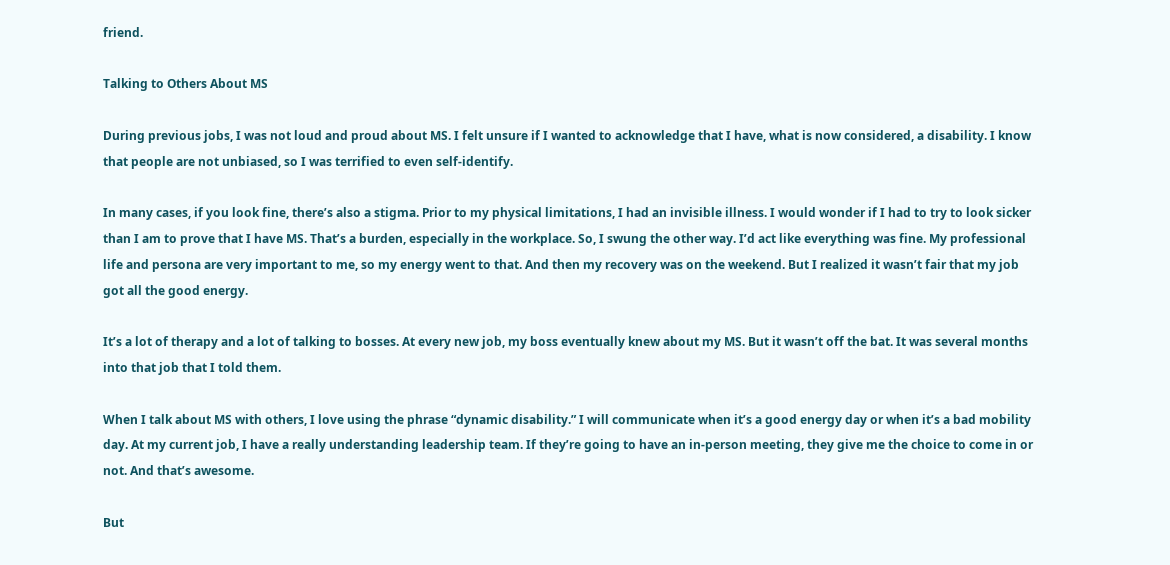friend.

Talking to Others About MS

During previous jobs, I was not loud and proud about MS. I felt unsure if I wanted to acknowledge that I have, what is now considered, a disability. I know that people are not unbiased, so I was terrified to even self-identify.

In many cases, if you look fine, there’s also a stigma. Prior to my physical limitations, I had an invisible illness. I would wonder if I had to try to look sicker than I am to prove that I have MS. That’s a burden, especially in the workplace. So, I swung the other way. I’d act like everything was fine. My professional life and persona are very important to me, so my energy went to that. And then my recovery was on the weekend. But I realized it wasn’t fair that my job got all the good energy.

It’s a lot of therapy and a lot of talking to bosses. At every new job, my boss eventually knew about my MS. But it wasn’t off the bat. It was several months into that job that I told them.

When I talk about MS with others, I love using the phrase “dynamic disability.” I will communicate when it’s a good energy day or when it’s a bad mobility day. At my current job, I have a really understanding leadership team. If they’re going to have an in-person meeting, they give me the choice to come in or not. And that’s awesome.

But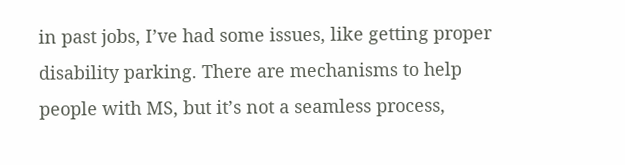in past jobs, I’ve had some issues, like getting proper disability parking. There are mechanisms to help people with MS, but it’s not a seamless process,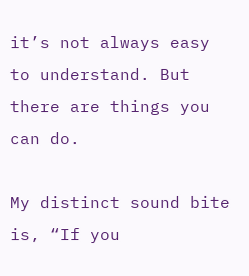it’s not always easy to understand. But there are things you can do.

My distinct sound bite is, “If you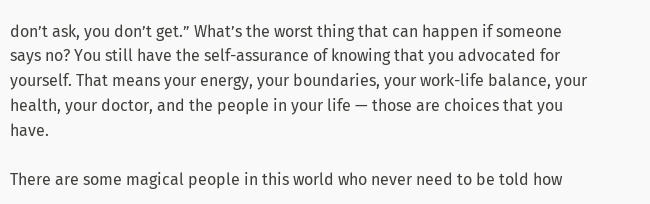don’t ask, you don’t get.” What’s the worst thing that can happen if someone says no? You still have the self-assurance of knowing that you advocated for yourself. That means your energy, your boundaries, your work-life balance, your health, your doctor, and the people in your life — those are choices that you have.

There are some magical people in this world who never need to be told how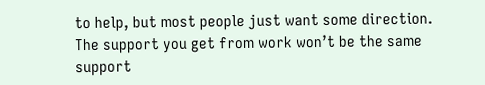to help, but most people just want some direction. The support you get from work won’t be the same support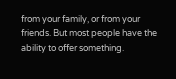from your family, or from your friends. But most people have the ability to offer something.